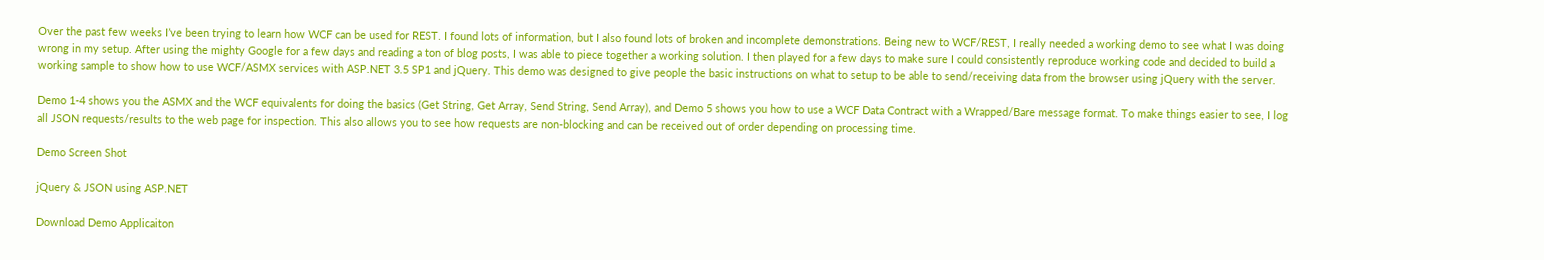Over the past few weeks I’ve been trying to learn how WCF can be used for REST. I found lots of information, but I also found lots of broken and incomplete demonstrations. Being new to WCF/REST, I really needed a working demo to see what I was doing wrong in my setup. After using the mighty Google for a few days and reading a ton of blog posts, I was able to piece together a working solution. I then played for a few days to make sure I could consistently reproduce working code and decided to build a working sample to show how to use WCF/ASMX services with ASP.NET 3.5 SP1 and jQuery. This demo was designed to give people the basic instructions on what to setup to be able to send/receiving data from the browser using jQuery with the server.

Demo 1-4 shows you the ASMX and the WCF equivalents for doing the basics (Get String, Get Array, Send String, Send Array), and Demo 5 shows you how to use a WCF Data Contract with a Wrapped/Bare message format. To make things easier to see, I log all JSON requests/results to the web page for inspection. This also allows you to see how requests are non-blocking and can be received out of order depending on processing time.

Demo Screen Shot

jQuery & JSON using ASP.NET

Download Demo Applicaiton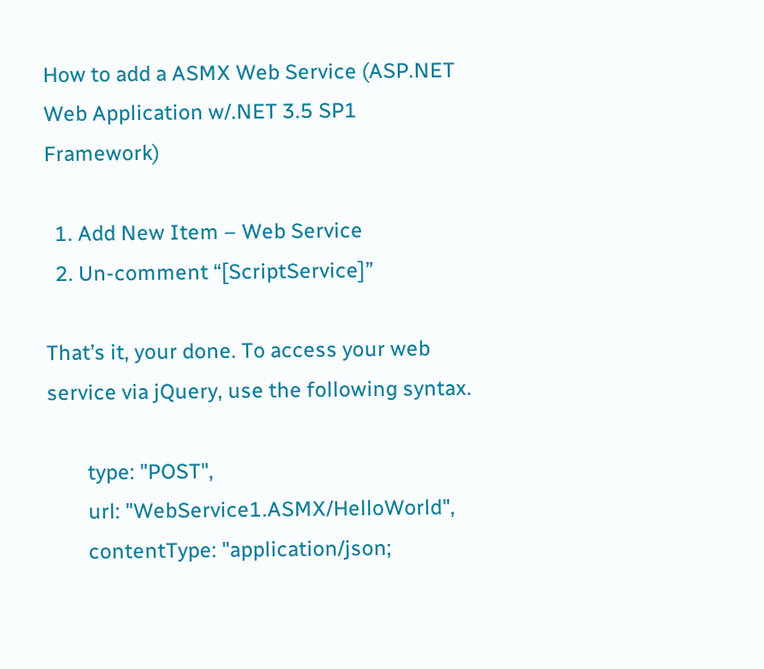How to add a ASMX Web Service (ASP.NET Web Application w/.NET 3.5 SP1 Framework)

  1. Add New Item – Web Service
  2. Un-comment “[ScriptService]”

That’s it, your done. To access your web service via jQuery, use the following syntax.

        type: "POST",
        url: "WebService1.ASMX/HelloWorld",
        contentType: "application/json;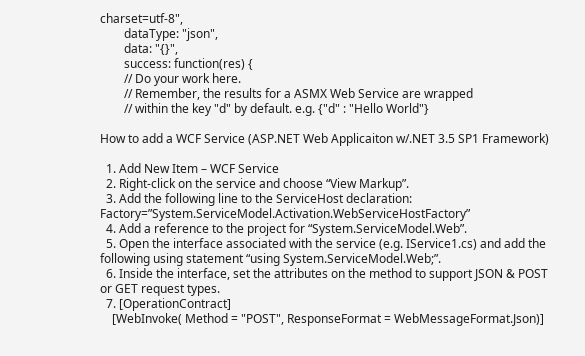charset=utf-8",
        dataType: "json",
        data: "{}",
        success: function(res) {
        // Do your work here.
        // Remember, the results for a ASMX Web Service are wrapped
        // within the key "d" by default. e.g. {"d" : "Hello World"}

How to add a WCF Service (ASP.NET Web Applicaiton w/.NET 3.5 SP1 Framework)

  1. Add New Item – WCF Service
  2. Right-click on the service and choose “View Markup”.
  3. Add the following line to the ServiceHost declaration: Factory=”System.ServiceModel.Activation.WebServiceHostFactory”
  4. Add a reference to the project for “System.ServiceModel.Web”.
  5. Open the interface associated with the service (e.g. IService1.cs) and add the following using statement “using System.ServiceModel.Web;”.
  6. Inside the interface, set the attributes on the method to support JSON & POST or GET request types.
  7. [OperationContract]
    [WebInvoke( Method = "POST", ResponseFormat = WebMessageFormat.Json)]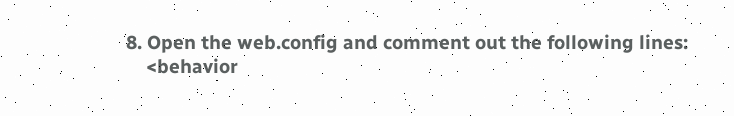8. Open the web.config and comment out the following lines:
    <behavior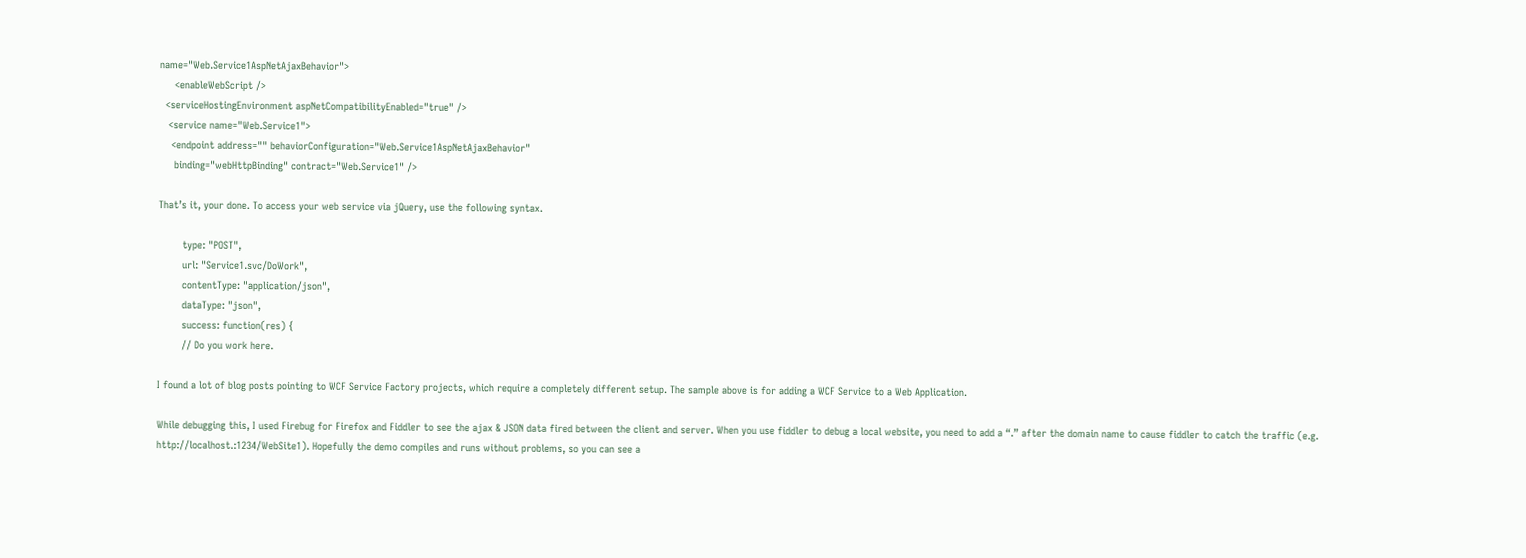name="Web.Service1AspNetAjaxBehavior">
     <enableWebScript />
  <serviceHostingEnvironment aspNetCompatibilityEnabled="true" />
   <service name="Web.Service1">
    <endpoint address="" behaviorConfiguration="Web.Service1AspNetAjaxBehavior"
     binding="webHttpBinding" contract="Web.Service1" />

That’s it, your done. To access your web service via jQuery, use the following syntax.

        type: "POST",
        url: "Service1.svc/DoWork",
        contentType: "application/json",
        dataType: "json",
        success: function(res) {
        // Do you work here.

I found a lot of blog posts pointing to WCF Service Factory projects, which require a completely different setup. The sample above is for adding a WCF Service to a Web Application.

While debugging this, I used Firebug for Firefox and Fiddler to see the ajax & JSON data fired between the client and server. When you use fiddler to debug a local website, you need to add a “.” after the domain name to cause fiddler to catch the traffic (e.g. http://localhost.:1234/WebSite1). Hopefully the demo compiles and runs without problems, so you can see a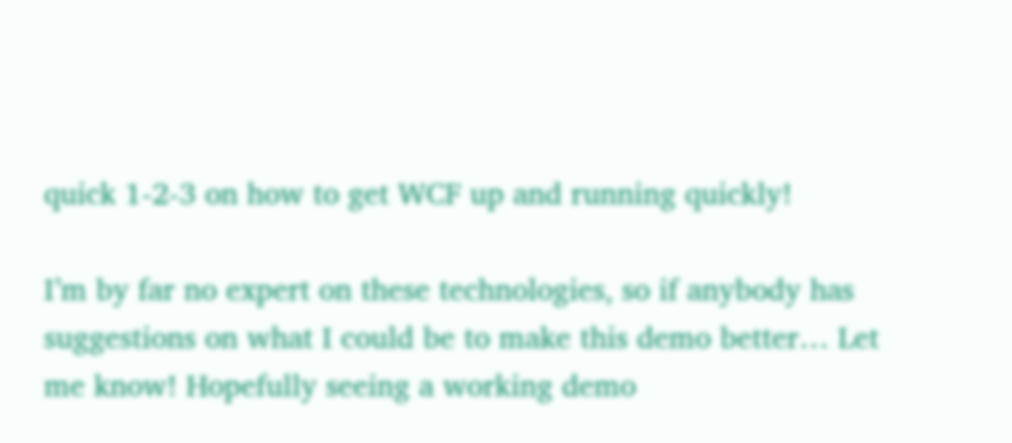quick 1-2-3 on how to get WCF up and running quickly!

I’m by far no expert on these technologies, so if anybody has suggestions on what I could be to make this demo better… Let me know! Hopefully seeing a working demo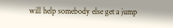will help somebody else get a jump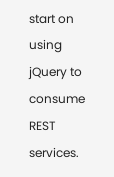start on using jQuery to consume REST services.